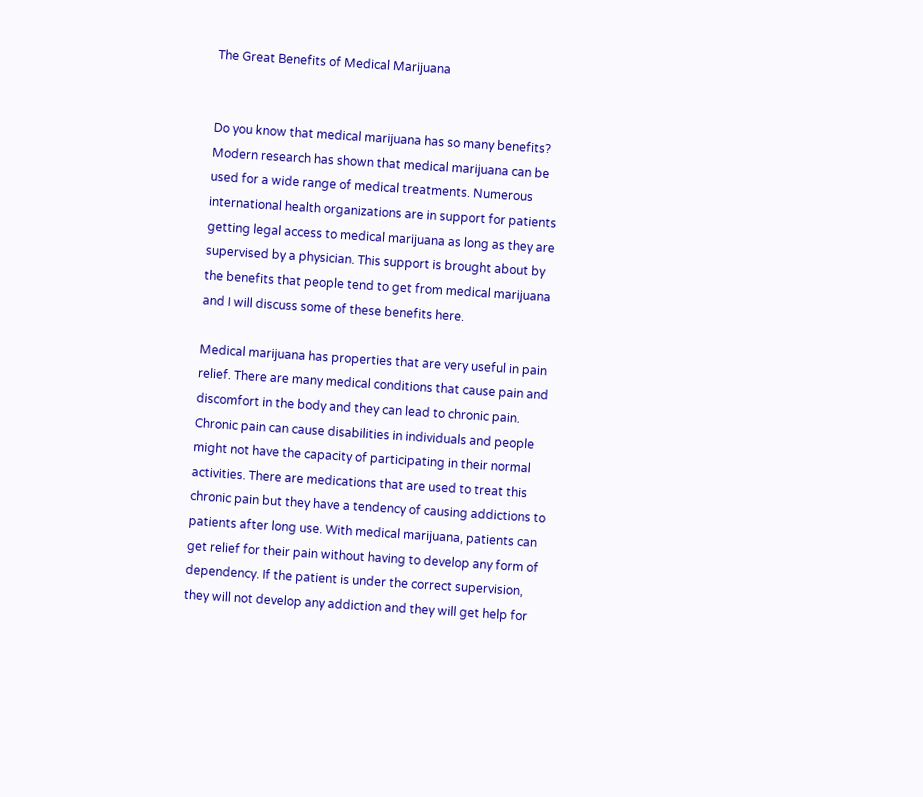The Great Benefits of Medical Marijuana


Do you know that medical marijuana has so many benefits? Modern research has shown that medical marijuana can be used for a wide range of medical treatments. Numerous international health organizations are in support for patients getting legal access to medical marijuana as long as they are supervised by a physician. This support is brought about by the benefits that people tend to get from medical marijuana and I will discuss some of these benefits here.

Medical marijuana has properties that are very useful in pain relief. There are many medical conditions that cause pain and discomfort in the body and they can lead to chronic pain. Chronic pain can cause disabilities in individuals and people might not have the capacity of participating in their normal activities. There are medications that are used to treat this chronic pain but they have a tendency of causing addictions to patients after long use. With medical marijuana, patients can get relief for their pain without having to develop any form of dependency. If the patient is under the correct supervision, they will not develop any addiction and they will get help for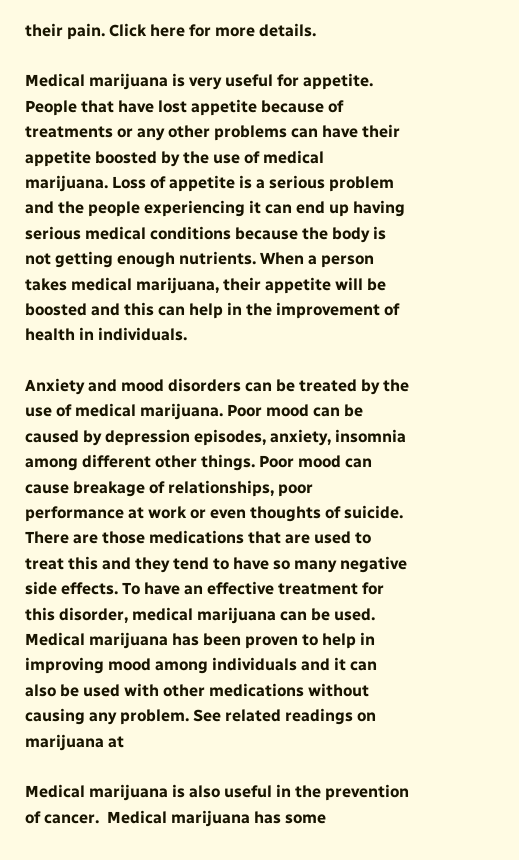their pain. Click here for more details.

Medical marijuana is very useful for appetite. People that have lost appetite because of treatments or any other problems can have their appetite boosted by the use of medical marijuana. Loss of appetite is a serious problem and the people experiencing it can end up having serious medical conditions because the body is not getting enough nutrients. When a person takes medical marijuana, their appetite will be boosted and this can help in the improvement of health in individuals.

Anxiety and mood disorders can be treated by the use of medical marijuana. Poor mood can be caused by depression episodes, anxiety, insomnia among different other things. Poor mood can cause breakage of relationships, poor performance at work or even thoughts of suicide. There are those medications that are used to treat this and they tend to have so many negative side effects. To have an effective treatment for this disorder, medical marijuana can be used. Medical marijuana has been proven to help in improving mood among individuals and it can also be used with other medications without causing any problem. See related readings on marijuana at

Medical marijuana is also useful in the prevention of cancer.  Medical marijuana has some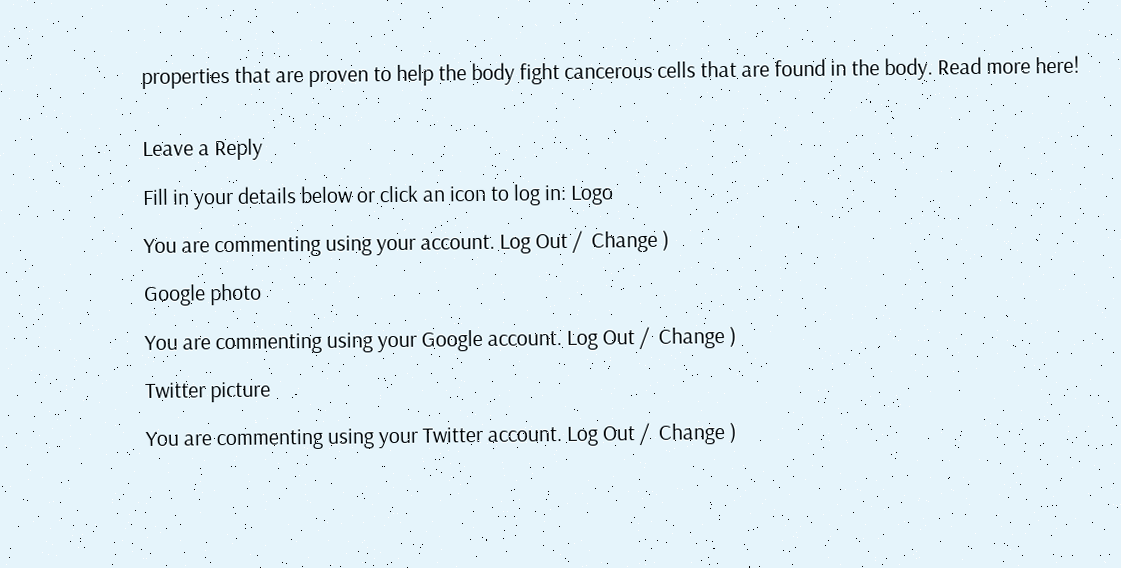properties that are proven to help the body fight cancerous cells that are found in the body. Read more here!


Leave a Reply

Fill in your details below or click an icon to log in: Logo

You are commenting using your account. Log Out /  Change )

Google photo

You are commenting using your Google account. Log Out /  Change )

Twitter picture

You are commenting using your Twitter account. Log Out /  Change )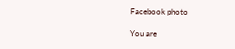Facebook photo

You are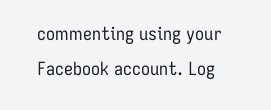commenting using your Facebook account. Log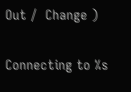Out /  Change )

Connecting to %s